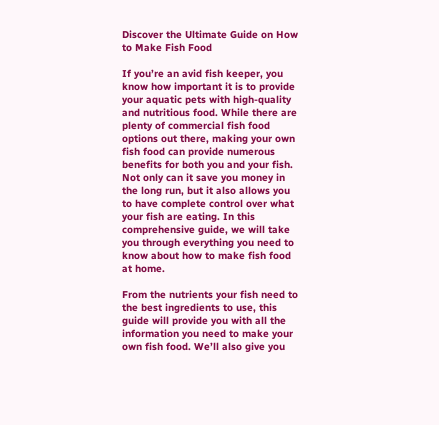Discover the Ultimate Guide on How to Make Fish Food

If you’re an avid fish keeper, you know how important it is to provide your aquatic pets with high-quality and nutritious food. While there are plenty of commercial fish food options out there, making your own fish food can provide numerous benefits for both you and your fish. Not only can it save you money in the long run, but it also allows you to have complete control over what your fish are eating. In this comprehensive guide, we will take you through everything you need to know about how to make fish food at home.

From the nutrients your fish need to the best ingredients to use, this guide will provide you with all the information you need to make your own fish food. We’ll also give you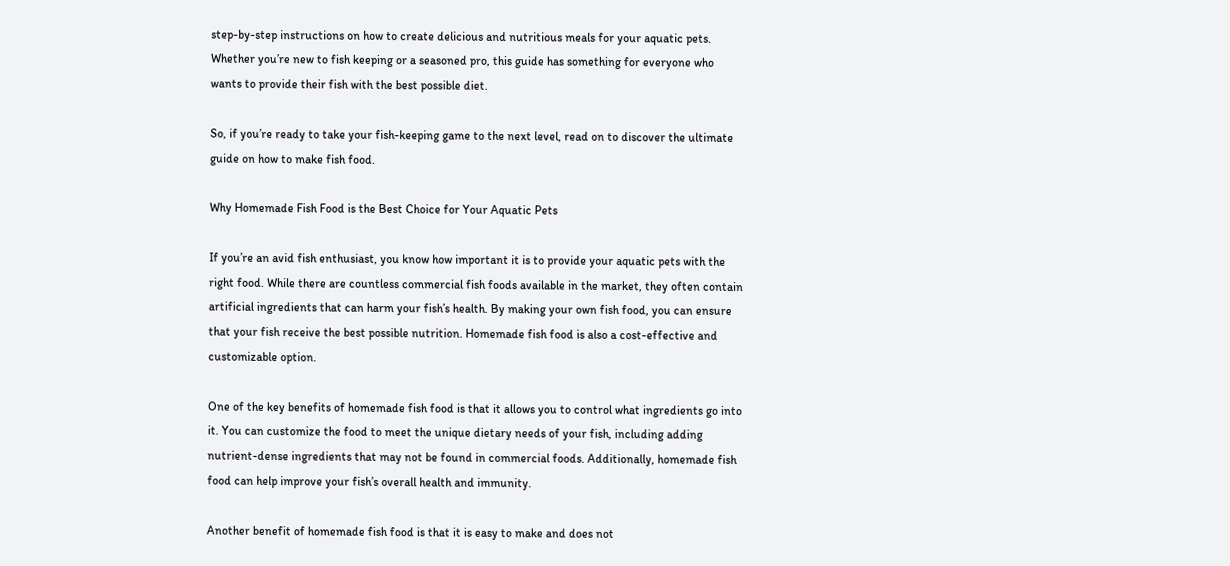step-by-step instructions on how to create delicious and nutritious meals for your aquatic pets. Whether you’re new to fish keeping or a seasoned pro, this guide has something for everyone who wants to provide their fish with the best possible diet.

So, if you’re ready to take your fish-keeping game to the next level, read on to discover the ultimate guide on how to make fish food.

Why Homemade Fish Food is the Best Choice for Your Aquatic Pets

If you’re an avid fish enthusiast, you know how important it is to provide your aquatic pets with the right food. While there are countless commercial fish foods available in the market, they often contain artificial ingredients that can harm your fish’s health. By making your own fish food, you can ensure that your fish receive the best possible nutrition. Homemade fish food is also a cost-effective and customizable option.

One of the key benefits of homemade fish food is that it allows you to control what ingredients go into it. You can customize the food to meet the unique dietary needs of your fish, including adding nutrient-dense ingredients that may not be found in commercial foods. Additionally, homemade fish food can help improve your fish’s overall health and immunity.

Another benefit of homemade fish food is that it is easy to make and does not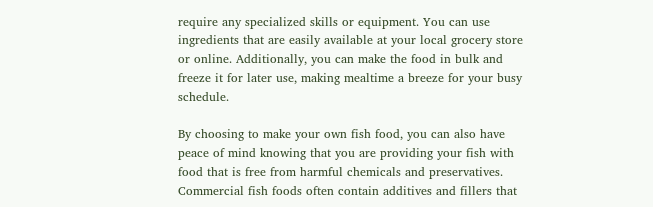require any specialized skills or equipment. You can use ingredients that are easily available at your local grocery store or online. Additionally, you can make the food in bulk and freeze it for later use, making mealtime a breeze for your busy schedule.

By choosing to make your own fish food, you can also have peace of mind knowing that you are providing your fish with food that is free from harmful chemicals and preservatives. Commercial fish foods often contain additives and fillers that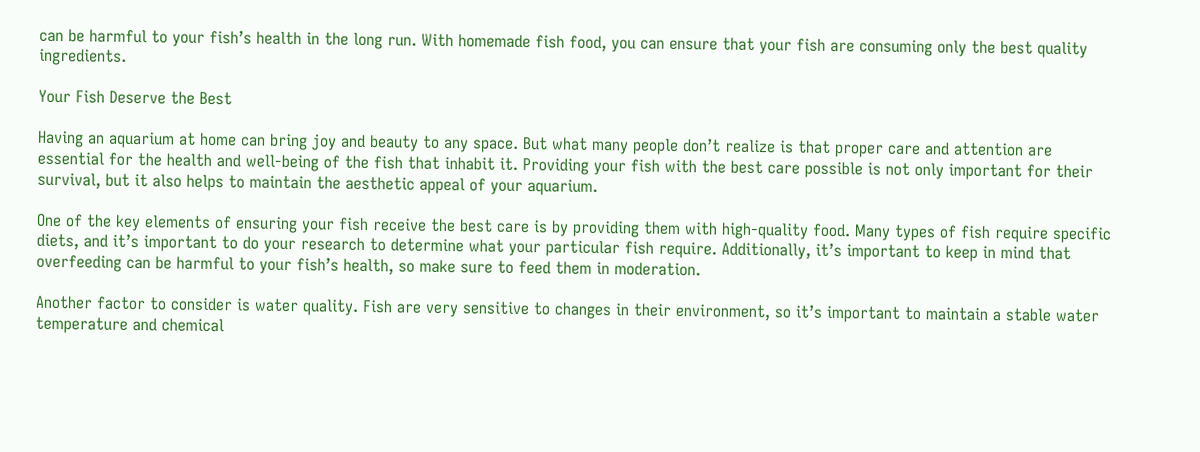can be harmful to your fish’s health in the long run. With homemade fish food, you can ensure that your fish are consuming only the best quality ingredients.

Your Fish Deserve the Best

Having an aquarium at home can bring joy and beauty to any space. But what many people don’t realize is that proper care and attention are essential for the health and well-being of the fish that inhabit it. Providing your fish with the best care possible is not only important for their survival, but it also helps to maintain the aesthetic appeal of your aquarium.

One of the key elements of ensuring your fish receive the best care is by providing them with high-quality food. Many types of fish require specific diets, and it’s important to do your research to determine what your particular fish require. Additionally, it’s important to keep in mind that overfeeding can be harmful to your fish’s health, so make sure to feed them in moderation.

Another factor to consider is water quality. Fish are very sensitive to changes in their environment, so it’s important to maintain a stable water temperature and chemical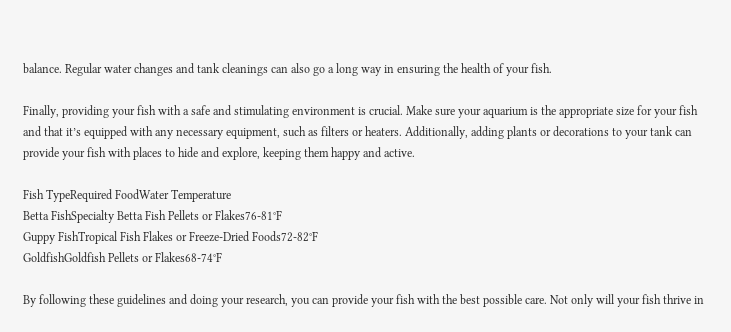balance. Regular water changes and tank cleanings can also go a long way in ensuring the health of your fish.

Finally, providing your fish with a safe and stimulating environment is crucial. Make sure your aquarium is the appropriate size for your fish and that it’s equipped with any necessary equipment, such as filters or heaters. Additionally, adding plants or decorations to your tank can provide your fish with places to hide and explore, keeping them happy and active.

Fish TypeRequired FoodWater Temperature
Betta FishSpecialty Betta Fish Pellets or Flakes76-81°F
Guppy FishTropical Fish Flakes or Freeze-Dried Foods72-82°F
GoldfishGoldfish Pellets or Flakes68-74°F

By following these guidelines and doing your research, you can provide your fish with the best possible care. Not only will your fish thrive in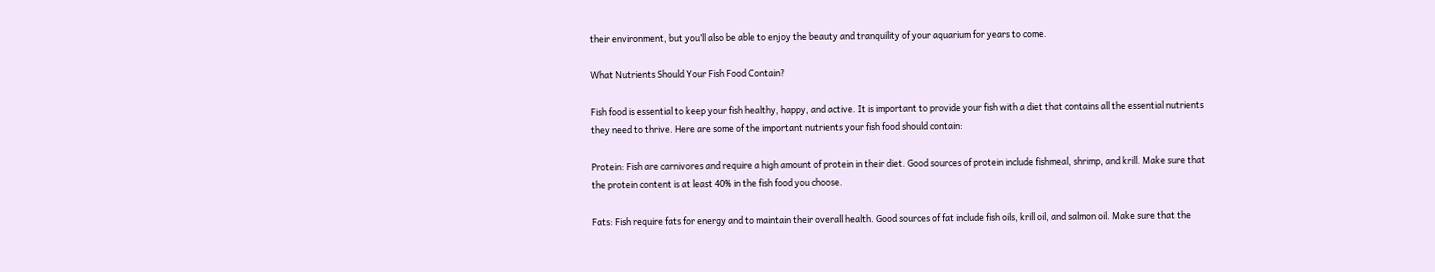their environment, but you’ll also be able to enjoy the beauty and tranquility of your aquarium for years to come.

What Nutrients Should Your Fish Food Contain?

Fish food is essential to keep your fish healthy, happy, and active. It is important to provide your fish with a diet that contains all the essential nutrients they need to thrive. Here are some of the important nutrients your fish food should contain:

Protein: Fish are carnivores and require a high amount of protein in their diet. Good sources of protein include fishmeal, shrimp, and krill. Make sure that the protein content is at least 40% in the fish food you choose.

Fats: Fish require fats for energy and to maintain their overall health. Good sources of fat include fish oils, krill oil, and salmon oil. Make sure that the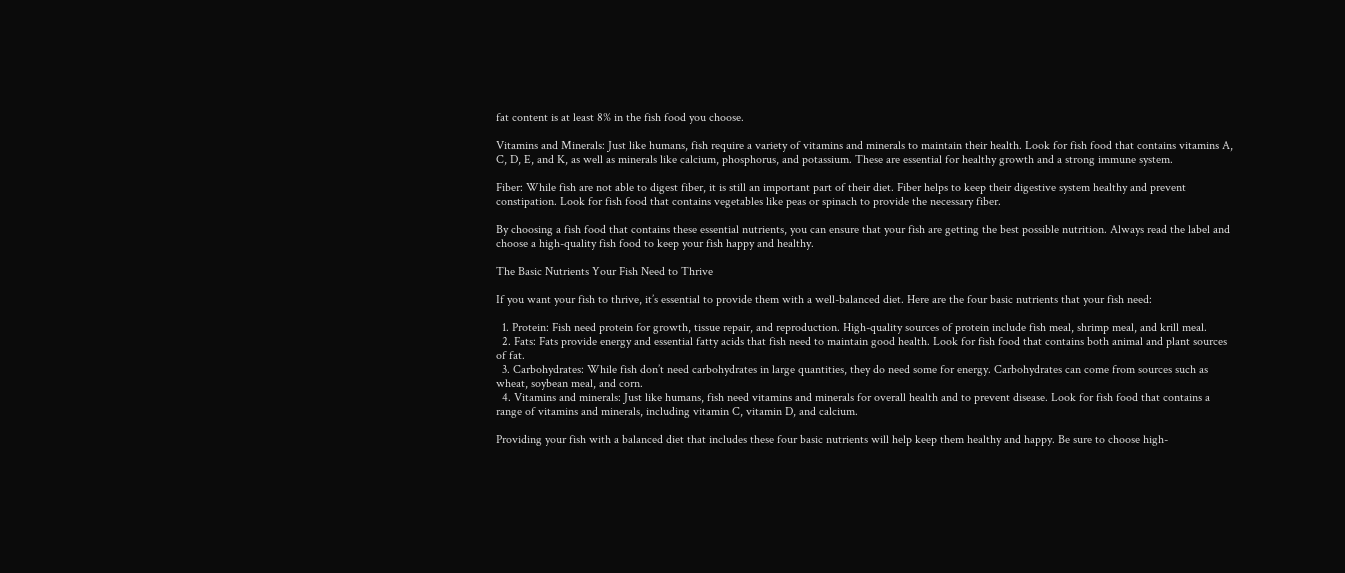fat content is at least 8% in the fish food you choose.

Vitamins and Minerals: Just like humans, fish require a variety of vitamins and minerals to maintain their health. Look for fish food that contains vitamins A, C, D, E, and K, as well as minerals like calcium, phosphorus, and potassium. These are essential for healthy growth and a strong immune system.

Fiber: While fish are not able to digest fiber, it is still an important part of their diet. Fiber helps to keep their digestive system healthy and prevent constipation. Look for fish food that contains vegetables like peas or spinach to provide the necessary fiber.

By choosing a fish food that contains these essential nutrients, you can ensure that your fish are getting the best possible nutrition. Always read the label and choose a high-quality fish food to keep your fish happy and healthy.

The Basic Nutrients Your Fish Need to Thrive

If you want your fish to thrive, it’s essential to provide them with a well-balanced diet. Here are the four basic nutrients that your fish need:

  1. Protein: Fish need protein for growth, tissue repair, and reproduction. High-quality sources of protein include fish meal, shrimp meal, and krill meal.
  2. Fats: Fats provide energy and essential fatty acids that fish need to maintain good health. Look for fish food that contains both animal and plant sources of fat.
  3. Carbohydrates: While fish don’t need carbohydrates in large quantities, they do need some for energy. Carbohydrates can come from sources such as wheat, soybean meal, and corn.
  4. Vitamins and minerals: Just like humans, fish need vitamins and minerals for overall health and to prevent disease. Look for fish food that contains a range of vitamins and minerals, including vitamin C, vitamin D, and calcium.

Providing your fish with a balanced diet that includes these four basic nutrients will help keep them healthy and happy. Be sure to choose high-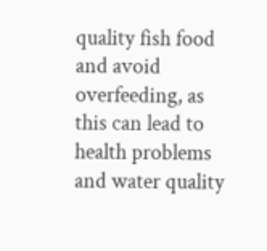quality fish food and avoid overfeeding, as this can lead to health problems and water quality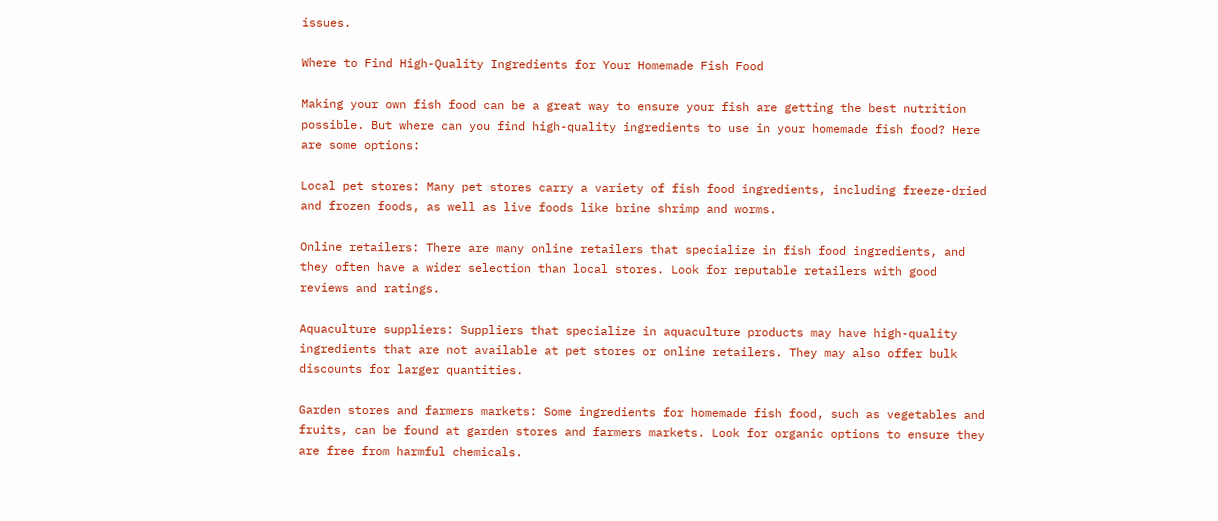issues.

Where to Find High-Quality Ingredients for Your Homemade Fish Food

Making your own fish food can be a great way to ensure your fish are getting the best nutrition possible. But where can you find high-quality ingredients to use in your homemade fish food? Here are some options:

Local pet stores: Many pet stores carry a variety of fish food ingredients, including freeze-dried and frozen foods, as well as live foods like brine shrimp and worms.

Online retailers: There are many online retailers that specialize in fish food ingredients, and they often have a wider selection than local stores. Look for reputable retailers with good reviews and ratings.

Aquaculture suppliers: Suppliers that specialize in aquaculture products may have high-quality ingredients that are not available at pet stores or online retailers. They may also offer bulk discounts for larger quantities.

Garden stores and farmers markets: Some ingredients for homemade fish food, such as vegetables and fruits, can be found at garden stores and farmers markets. Look for organic options to ensure they are free from harmful chemicals.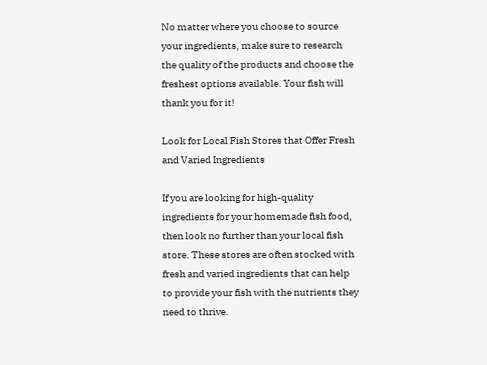No matter where you choose to source your ingredients, make sure to research the quality of the products and choose the freshest options available. Your fish will thank you for it!

Look for Local Fish Stores that Offer Fresh and Varied Ingredients

If you are looking for high-quality ingredients for your homemade fish food, then look no further than your local fish store. These stores are often stocked with fresh and varied ingredients that can help to provide your fish with the nutrients they need to thrive.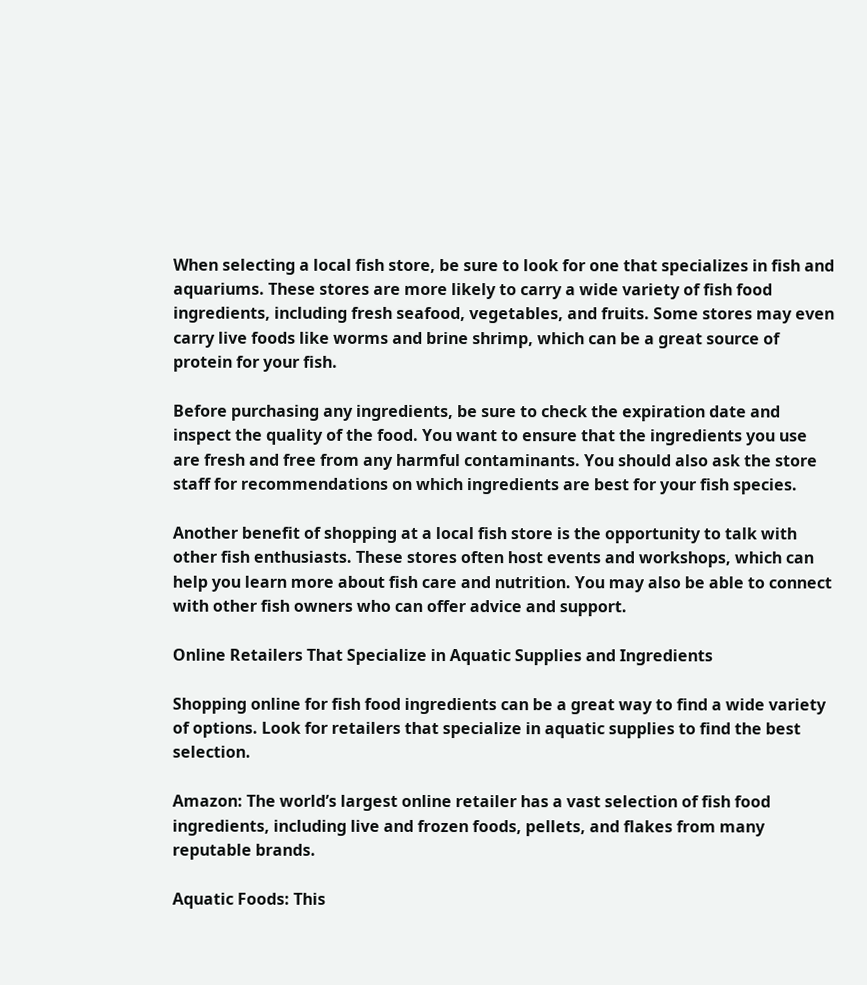When selecting a local fish store, be sure to look for one that specializes in fish and aquariums. These stores are more likely to carry a wide variety of fish food ingredients, including fresh seafood, vegetables, and fruits. Some stores may even carry live foods like worms and brine shrimp, which can be a great source of protein for your fish.

Before purchasing any ingredients, be sure to check the expiration date and inspect the quality of the food. You want to ensure that the ingredients you use are fresh and free from any harmful contaminants. You should also ask the store staff for recommendations on which ingredients are best for your fish species.

Another benefit of shopping at a local fish store is the opportunity to talk with other fish enthusiasts. These stores often host events and workshops, which can help you learn more about fish care and nutrition. You may also be able to connect with other fish owners who can offer advice and support.

Online Retailers That Specialize in Aquatic Supplies and Ingredients

Shopping online for fish food ingredients can be a great way to find a wide variety of options. Look for retailers that specialize in aquatic supplies to find the best selection.

Amazon: The world’s largest online retailer has a vast selection of fish food ingredients, including live and frozen foods, pellets, and flakes from many reputable brands.

Aquatic Foods: This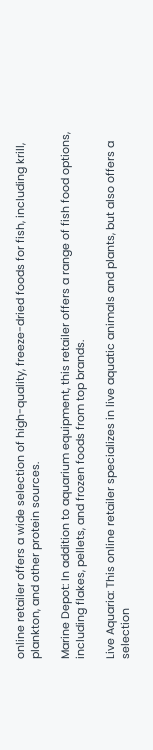online retailer offers a wide selection of high-quality, freeze-dried foods for fish, including krill, plankton, and other protein sources.

Marine Depot: In addition to aquarium equipment, this retailer offers a range of fish food options, including flakes, pellets, and frozen foods from top brands.

Live Aquaria: This online retailer specializes in live aquatic animals and plants, but also offers a selection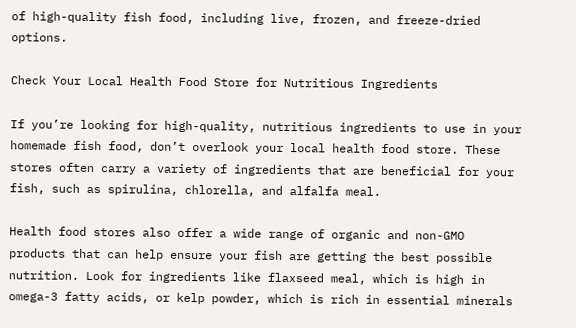of high-quality fish food, including live, frozen, and freeze-dried options.

Check Your Local Health Food Store for Nutritious Ingredients

If you’re looking for high-quality, nutritious ingredients to use in your homemade fish food, don’t overlook your local health food store. These stores often carry a variety of ingredients that are beneficial for your fish, such as spirulina, chlorella, and alfalfa meal.

Health food stores also offer a wide range of organic and non-GMO products that can help ensure your fish are getting the best possible nutrition. Look for ingredients like flaxseed meal, which is high in omega-3 fatty acids, or kelp powder, which is rich in essential minerals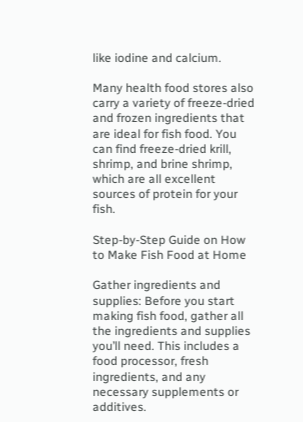like iodine and calcium.

Many health food stores also carry a variety of freeze-dried and frozen ingredients that are ideal for fish food. You can find freeze-dried krill, shrimp, and brine shrimp, which are all excellent sources of protein for your fish.

Step-by-Step Guide on How to Make Fish Food at Home

Gather ingredients and supplies: Before you start making fish food, gather all the ingredients and supplies you’ll need. This includes a food processor, fresh ingredients, and any necessary supplements or additives.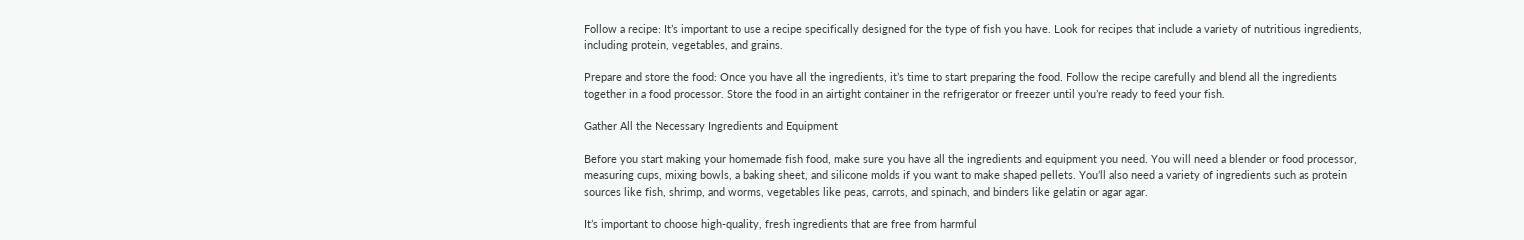Follow a recipe: It’s important to use a recipe specifically designed for the type of fish you have. Look for recipes that include a variety of nutritious ingredients, including protein, vegetables, and grains.

Prepare and store the food: Once you have all the ingredients, it’s time to start preparing the food. Follow the recipe carefully and blend all the ingredients together in a food processor. Store the food in an airtight container in the refrigerator or freezer until you’re ready to feed your fish.

Gather All the Necessary Ingredients and Equipment

Before you start making your homemade fish food, make sure you have all the ingredients and equipment you need. You will need a blender or food processor, measuring cups, mixing bowls, a baking sheet, and silicone molds if you want to make shaped pellets. You’ll also need a variety of ingredients such as protein sources like fish, shrimp, and worms, vegetables like peas, carrots, and spinach, and binders like gelatin or agar agar.

It’s important to choose high-quality, fresh ingredients that are free from harmful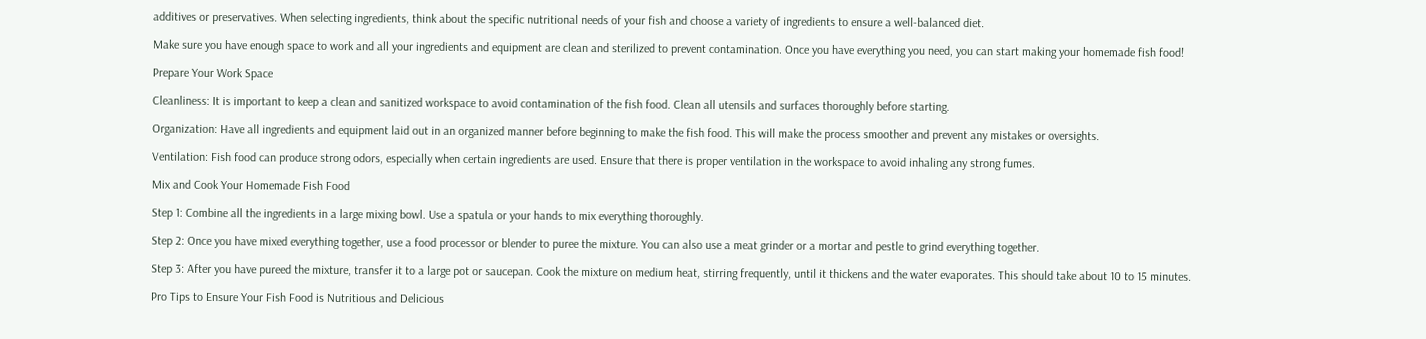additives or preservatives. When selecting ingredients, think about the specific nutritional needs of your fish and choose a variety of ingredients to ensure a well-balanced diet.

Make sure you have enough space to work and all your ingredients and equipment are clean and sterilized to prevent contamination. Once you have everything you need, you can start making your homemade fish food!

Prepare Your Work Space

Cleanliness: It is important to keep a clean and sanitized workspace to avoid contamination of the fish food. Clean all utensils and surfaces thoroughly before starting.

Organization: Have all ingredients and equipment laid out in an organized manner before beginning to make the fish food. This will make the process smoother and prevent any mistakes or oversights.

Ventilation: Fish food can produce strong odors, especially when certain ingredients are used. Ensure that there is proper ventilation in the workspace to avoid inhaling any strong fumes.

Mix and Cook Your Homemade Fish Food

Step 1: Combine all the ingredients in a large mixing bowl. Use a spatula or your hands to mix everything thoroughly.

Step 2: Once you have mixed everything together, use a food processor or blender to puree the mixture. You can also use a meat grinder or a mortar and pestle to grind everything together.

Step 3: After you have pureed the mixture, transfer it to a large pot or saucepan. Cook the mixture on medium heat, stirring frequently, until it thickens and the water evaporates. This should take about 10 to 15 minutes.

Pro Tips to Ensure Your Fish Food is Nutritious and Delicious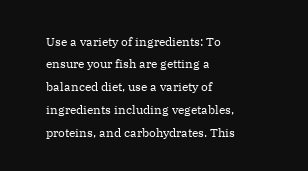Use a variety of ingredients: To ensure your fish are getting a balanced diet, use a variety of ingredients including vegetables, proteins, and carbohydrates. This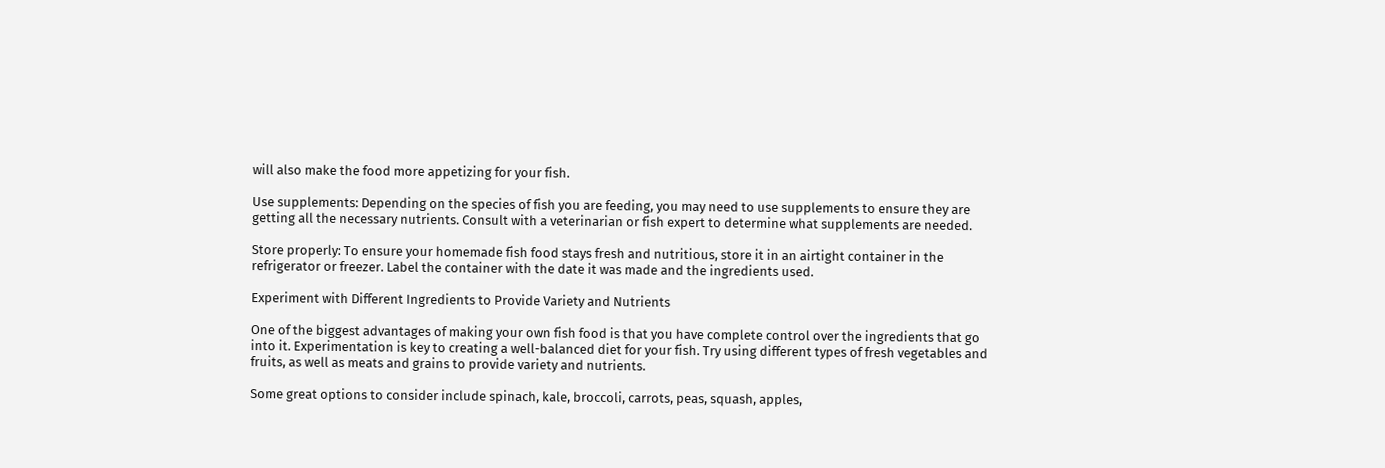will also make the food more appetizing for your fish.

Use supplements: Depending on the species of fish you are feeding, you may need to use supplements to ensure they are getting all the necessary nutrients. Consult with a veterinarian or fish expert to determine what supplements are needed.

Store properly: To ensure your homemade fish food stays fresh and nutritious, store it in an airtight container in the refrigerator or freezer. Label the container with the date it was made and the ingredients used.

Experiment with Different Ingredients to Provide Variety and Nutrients

One of the biggest advantages of making your own fish food is that you have complete control over the ingredients that go into it. Experimentation is key to creating a well-balanced diet for your fish. Try using different types of fresh vegetables and fruits, as well as meats and grains to provide variety and nutrients.

Some great options to consider include spinach, kale, broccoli, carrots, peas, squash, apples,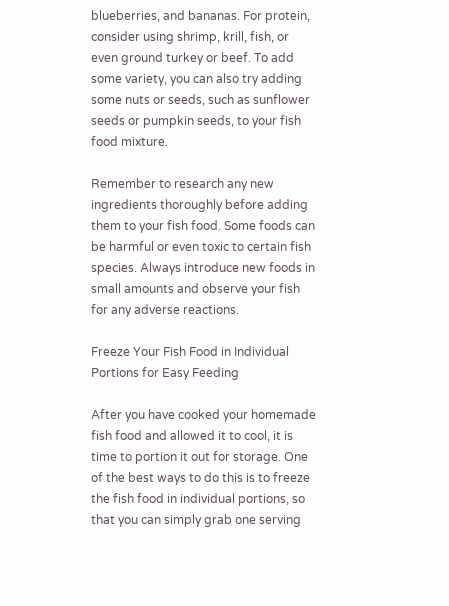blueberries, and bananas. For protein, consider using shrimp, krill, fish, or even ground turkey or beef. To add some variety, you can also try adding some nuts or seeds, such as sunflower seeds or pumpkin seeds, to your fish food mixture.

Remember to research any new ingredients thoroughly before adding them to your fish food. Some foods can be harmful or even toxic to certain fish species. Always introduce new foods in small amounts and observe your fish for any adverse reactions.

Freeze Your Fish Food in Individual Portions for Easy Feeding

After you have cooked your homemade fish food and allowed it to cool, it is time to portion it out for storage. One of the best ways to do this is to freeze the fish food in individual portions, so that you can simply grab one serving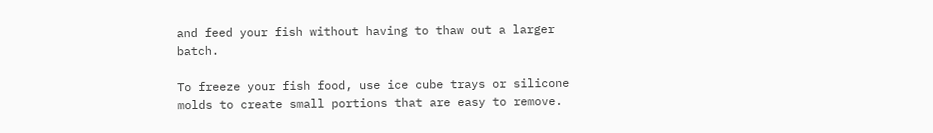and feed your fish without having to thaw out a larger batch.

To freeze your fish food, use ice cube trays or silicone molds to create small portions that are easy to remove.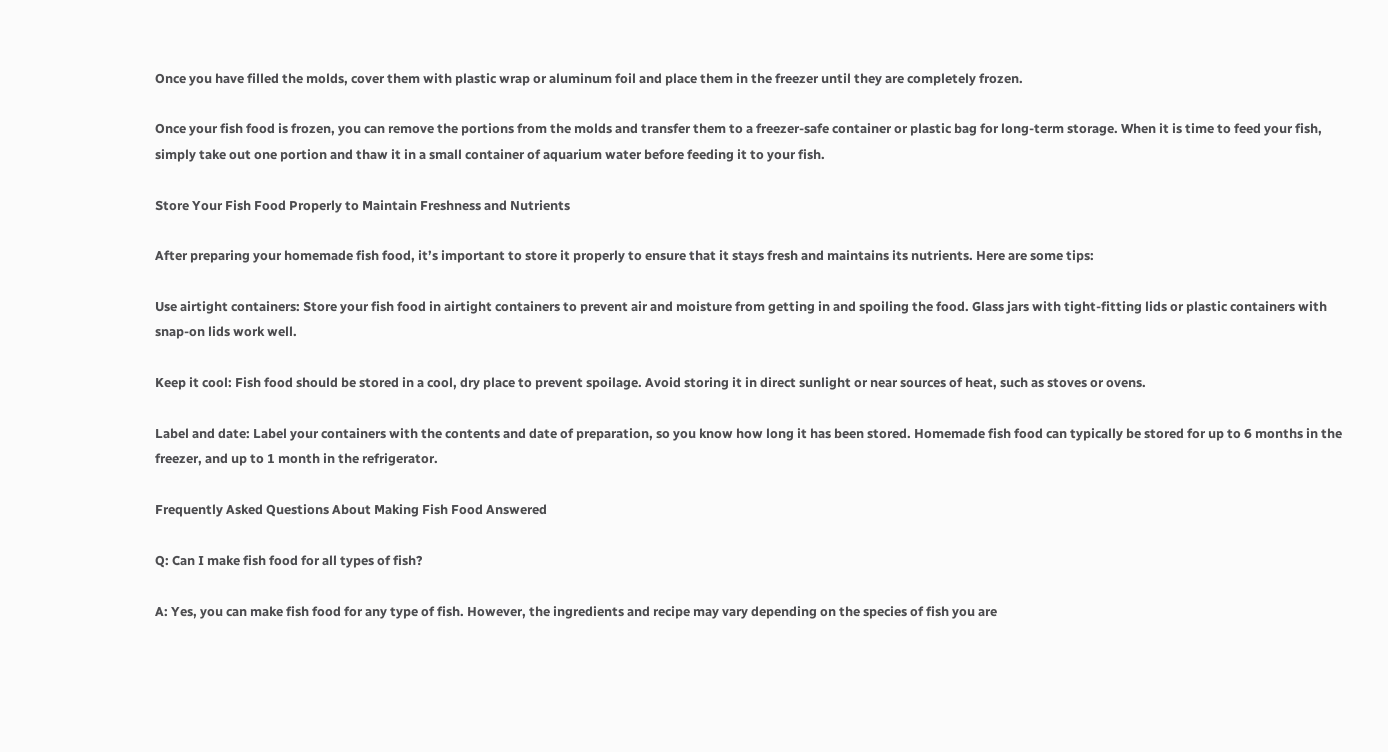Once you have filled the molds, cover them with plastic wrap or aluminum foil and place them in the freezer until they are completely frozen.

Once your fish food is frozen, you can remove the portions from the molds and transfer them to a freezer-safe container or plastic bag for long-term storage. When it is time to feed your fish, simply take out one portion and thaw it in a small container of aquarium water before feeding it to your fish.

Store Your Fish Food Properly to Maintain Freshness and Nutrients

After preparing your homemade fish food, it’s important to store it properly to ensure that it stays fresh and maintains its nutrients. Here are some tips:

Use airtight containers: Store your fish food in airtight containers to prevent air and moisture from getting in and spoiling the food. Glass jars with tight-fitting lids or plastic containers with snap-on lids work well.

Keep it cool: Fish food should be stored in a cool, dry place to prevent spoilage. Avoid storing it in direct sunlight or near sources of heat, such as stoves or ovens.

Label and date: Label your containers with the contents and date of preparation, so you know how long it has been stored. Homemade fish food can typically be stored for up to 6 months in the freezer, and up to 1 month in the refrigerator.

Frequently Asked Questions About Making Fish Food Answered

Q: Can I make fish food for all types of fish?

A: Yes, you can make fish food for any type of fish. However, the ingredients and recipe may vary depending on the species of fish you are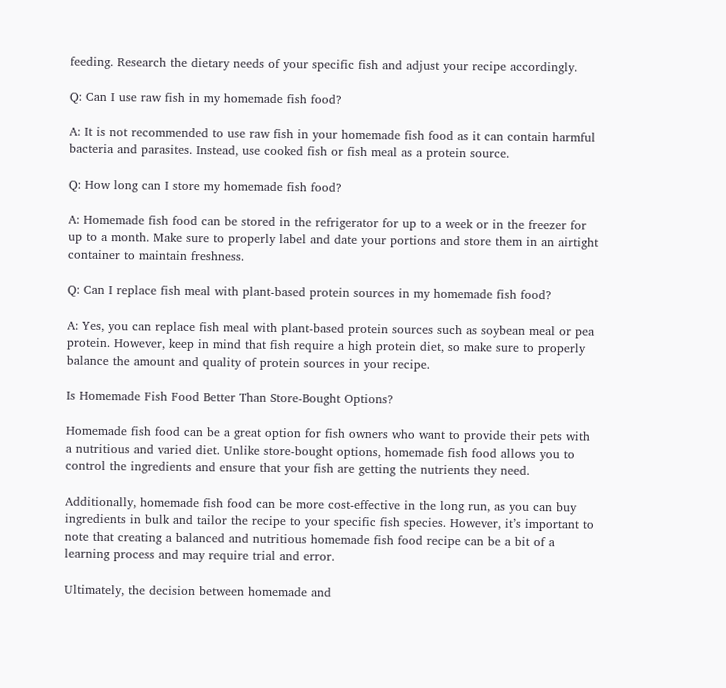feeding. Research the dietary needs of your specific fish and adjust your recipe accordingly.

Q: Can I use raw fish in my homemade fish food?

A: It is not recommended to use raw fish in your homemade fish food as it can contain harmful bacteria and parasites. Instead, use cooked fish or fish meal as a protein source.

Q: How long can I store my homemade fish food?

A: Homemade fish food can be stored in the refrigerator for up to a week or in the freezer for up to a month. Make sure to properly label and date your portions and store them in an airtight container to maintain freshness.

Q: Can I replace fish meal with plant-based protein sources in my homemade fish food?

A: Yes, you can replace fish meal with plant-based protein sources such as soybean meal or pea protein. However, keep in mind that fish require a high protein diet, so make sure to properly balance the amount and quality of protein sources in your recipe.

Is Homemade Fish Food Better Than Store-Bought Options?

Homemade fish food can be a great option for fish owners who want to provide their pets with a nutritious and varied diet. Unlike store-bought options, homemade fish food allows you to control the ingredients and ensure that your fish are getting the nutrients they need.

Additionally, homemade fish food can be more cost-effective in the long run, as you can buy ingredients in bulk and tailor the recipe to your specific fish species. However, it’s important to note that creating a balanced and nutritious homemade fish food recipe can be a bit of a learning process and may require trial and error.

Ultimately, the decision between homemade and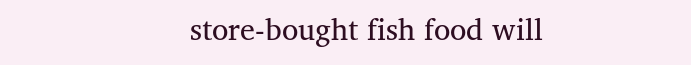store-bought fish food will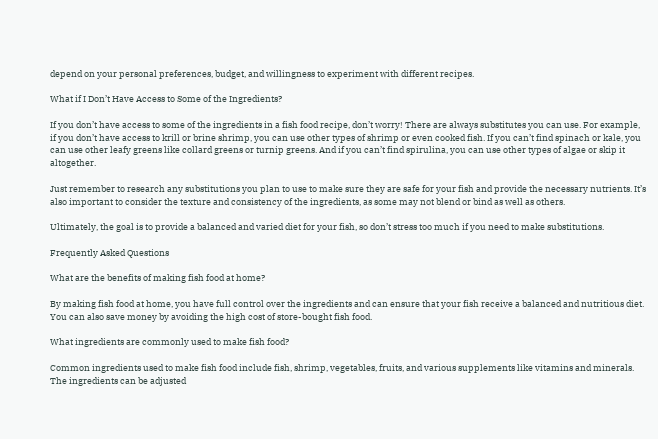depend on your personal preferences, budget, and willingness to experiment with different recipes.

What if I Don’t Have Access to Some of the Ingredients?

If you don’t have access to some of the ingredients in a fish food recipe, don’t worry! There are always substitutes you can use. For example, if you don’t have access to krill or brine shrimp, you can use other types of shrimp or even cooked fish. If you can’t find spinach or kale, you can use other leafy greens like collard greens or turnip greens. And if you can’t find spirulina, you can use other types of algae or skip it altogether.

Just remember to research any substitutions you plan to use to make sure they are safe for your fish and provide the necessary nutrients. It’s also important to consider the texture and consistency of the ingredients, as some may not blend or bind as well as others.

Ultimately, the goal is to provide a balanced and varied diet for your fish, so don’t stress too much if you need to make substitutions.

Frequently Asked Questions

What are the benefits of making fish food at home?

By making fish food at home, you have full control over the ingredients and can ensure that your fish receive a balanced and nutritious diet. You can also save money by avoiding the high cost of store-bought fish food.

What ingredients are commonly used to make fish food?

Common ingredients used to make fish food include fish, shrimp, vegetables, fruits, and various supplements like vitamins and minerals. The ingredients can be adjusted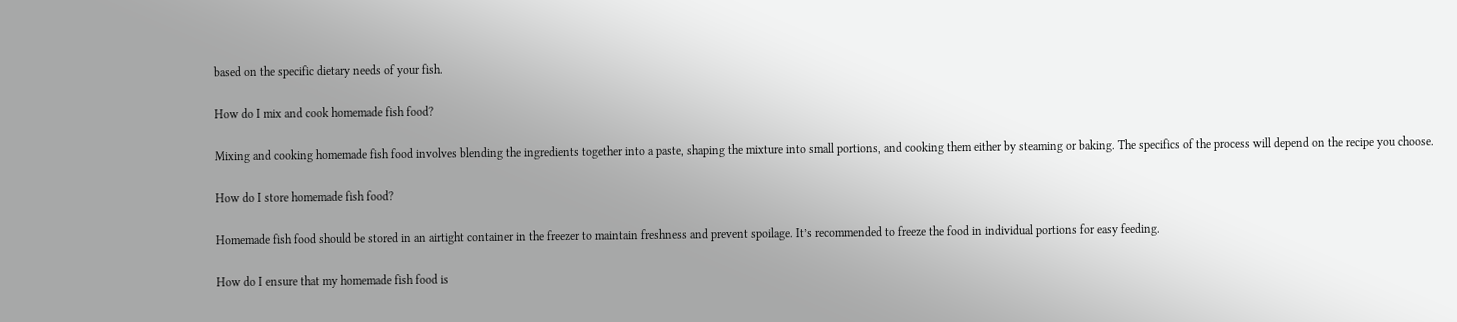based on the specific dietary needs of your fish.

How do I mix and cook homemade fish food?

Mixing and cooking homemade fish food involves blending the ingredients together into a paste, shaping the mixture into small portions, and cooking them either by steaming or baking. The specifics of the process will depend on the recipe you choose.

How do I store homemade fish food?

Homemade fish food should be stored in an airtight container in the freezer to maintain freshness and prevent spoilage. It’s recommended to freeze the food in individual portions for easy feeding.

How do I ensure that my homemade fish food is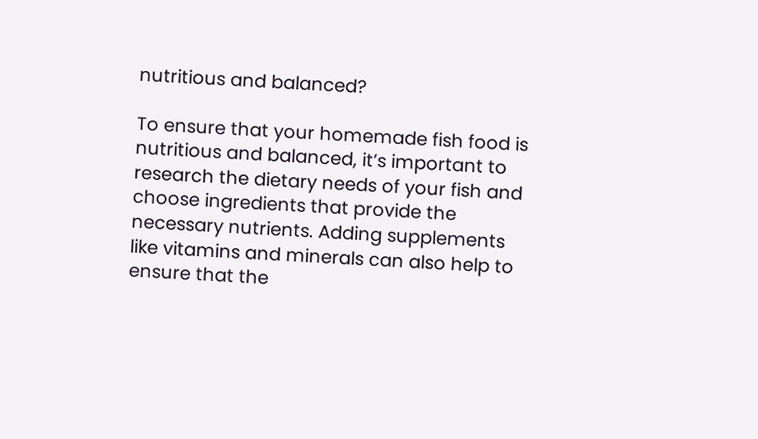nutritious and balanced?

To ensure that your homemade fish food is nutritious and balanced, it’s important to research the dietary needs of your fish and choose ingredients that provide the necessary nutrients. Adding supplements like vitamins and minerals can also help to ensure that the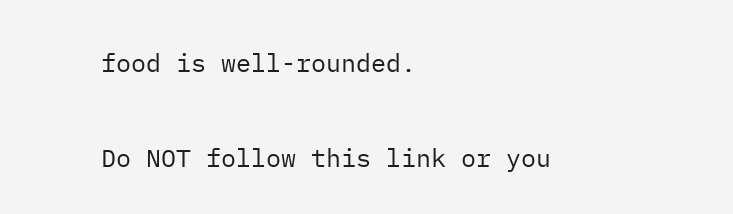food is well-rounded.

Do NOT follow this link or you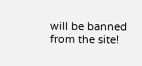will be banned from the site!